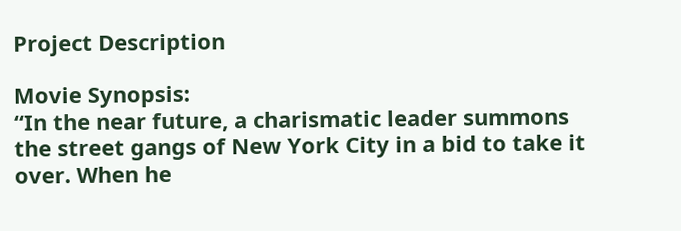Project Description

Movie Synopsis:
“In the near future, a charismatic leader summons the street gangs of New York City in a bid to take it over. When he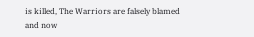is killed, The Warriors are falsely blamed and now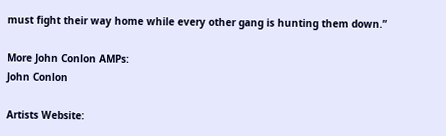must fight their way home while every other gang is hunting them down.”

More John Conlon AMPs:
John Conlon

Artists Website: